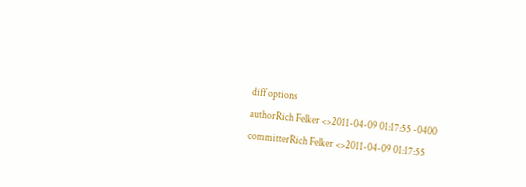diff options
authorRich Felker <>2011-04-09 01:17:55 -0400
committerRich Felker <>2011-04-09 01:17:55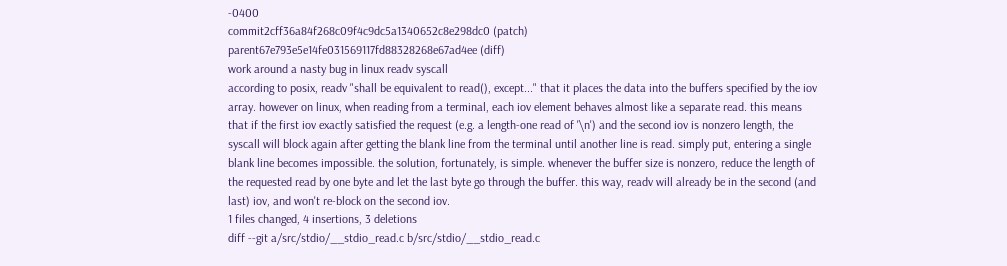-0400
commit2cff36a84f268c09f4c9dc5a1340652c8e298dc0 (patch)
parent67e793e5e14fe031569117fd88328268e67ad4ee (diff)
work around a nasty bug in linux readv syscall
according to posix, readv "shall be equivalent to read(), except..." that it places the data into the buffers specified by the iov array. however on linux, when reading from a terminal, each iov element behaves almost like a separate read. this means that if the first iov exactly satisfied the request (e.g. a length-one read of '\n') and the second iov is nonzero length, the syscall will block again after getting the blank line from the terminal until another line is read. simply put, entering a single blank line becomes impossible. the solution, fortunately, is simple. whenever the buffer size is nonzero, reduce the length of the requested read by one byte and let the last byte go through the buffer. this way, readv will already be in the second (and last) iov, and won't re-block on the second iov.
1 files changed, 4 insertions, 3 deletions
diff --git a/src/stdio/__stdio_read.c b/src/stdio/__stdio_read.c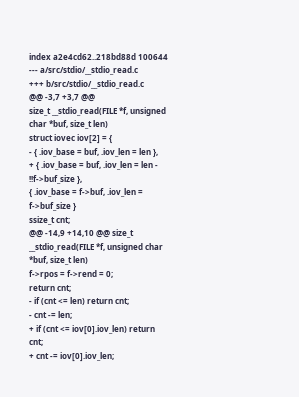index a2e4cd62..218bd88d 100644
--- a/src/stdio/__stdio_read.c
+++ b/src/stdio/__stdio_read.c
@@ -3,7 +3,7 @@
size_t __stdio_read(FILE *f, unsigned char *buf, size_t len)
struct iovec iov[2] = {
- { .iov_base = buf, .iov_len = len },
+ { .iov_base = buf, .iov_len = len - !!f->buf_size },
{ .iov_base = f->buf, .iov_len = f->buf_size }
ssize_t cnt;
@@ -14,9 +14,10 @@ size_t __stdio_read(FILE *f, unsigned char *buf, size_t len)
f->rpos = f->rend = 0;
return cnt;
- if (cnt <= len) return cnt;
- cnt -= len;
+ if (cnt <= iov[0].iov_len) return cnt;
+ cnt -= iov[0].iov_len;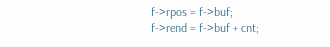f->rpos = f->buf;
f->rend = f->buf + cnt;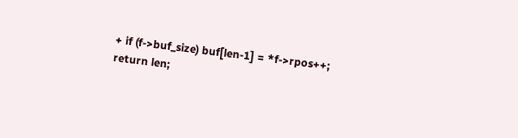+ if (f->buf_size) buf[len-1] = *f->rpos++;
return len;